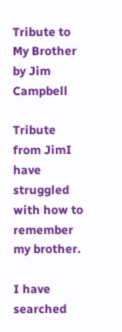Tribute to My Brother by Jim Campbell

Tribute from JimI have struggled with how to remember my brother.

I have searched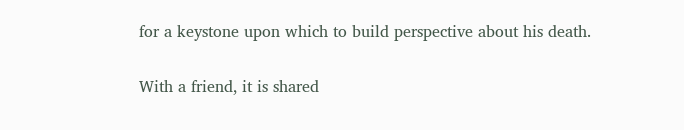for a keystone upon which to build perspective about his death.

With a friend, it is shared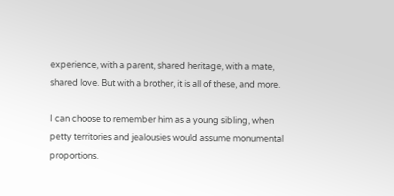experience, with a parent, shared heritage, with a mate, shared love. But with a brother, it is all of these, and more.

I can choose to remember him as a young sibling, when petty territories and jealousies would assume monumental proportions.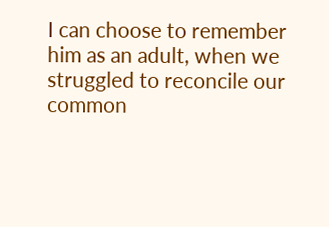I can choose to remember him as an adult, when we struggled to reconcile our common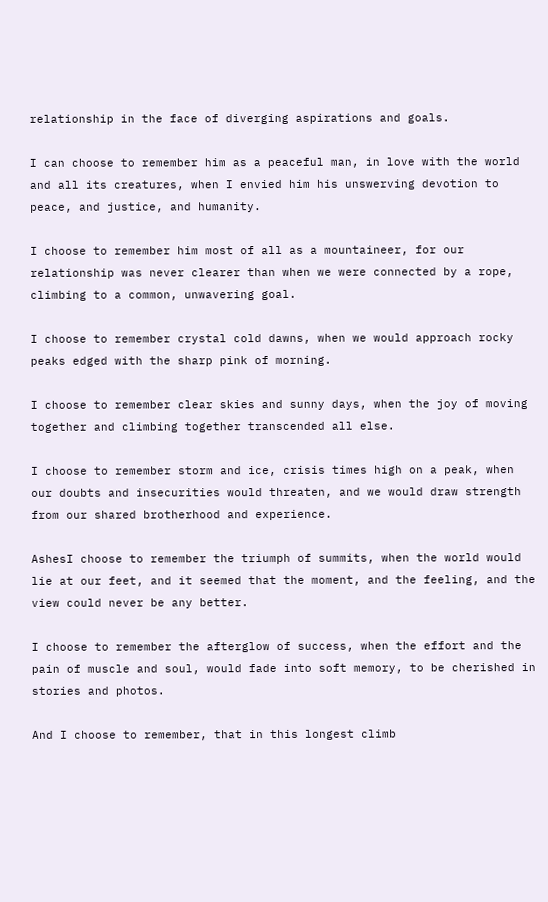relationship in the face of diverging aspirations and goals.

I can choose to remember him as a peaceful man, in love with the world and all its creatures, when I envied him his unswerving devotion to peace, and justice, and humanity.

I choose to remember him most of all as a mountaineer, for our relationship was never clearer than when we were connected by a rope, climbing to a common, unwavering goal.

I choose to remember crystal cold dawns, when we would approach rocky peaks edged with the sharp pink of morning.

I choose to remember clear skies and sunny days, when the joy of moving together and climbing together transcended all else.

I choose to remember storm and ice, crisis times high on a peak, when our doubts and insecurities would threaten, and we would draw strength from our shared brotherhood and experience.

AshesI choose to remember the triumph of summits, when the world would lie at our feet, and it seemed that the moment, and the feeling, and the view could never be any better.

I choose to remember the afterglow of success, when the effort and the pain of muscle and soul, would fade into soft memory, to be cherished in stories and photos.

And I choose to remember, that in this longest climb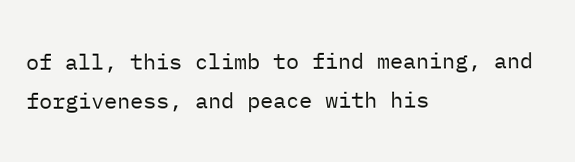of all, this climb to find meaning, and forgiveness, and peace with his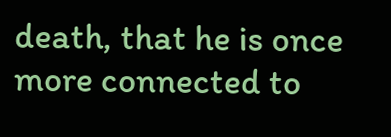death, that he is once more connected to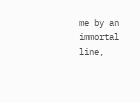me by an immortal line,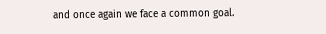and once again we face a common goal.